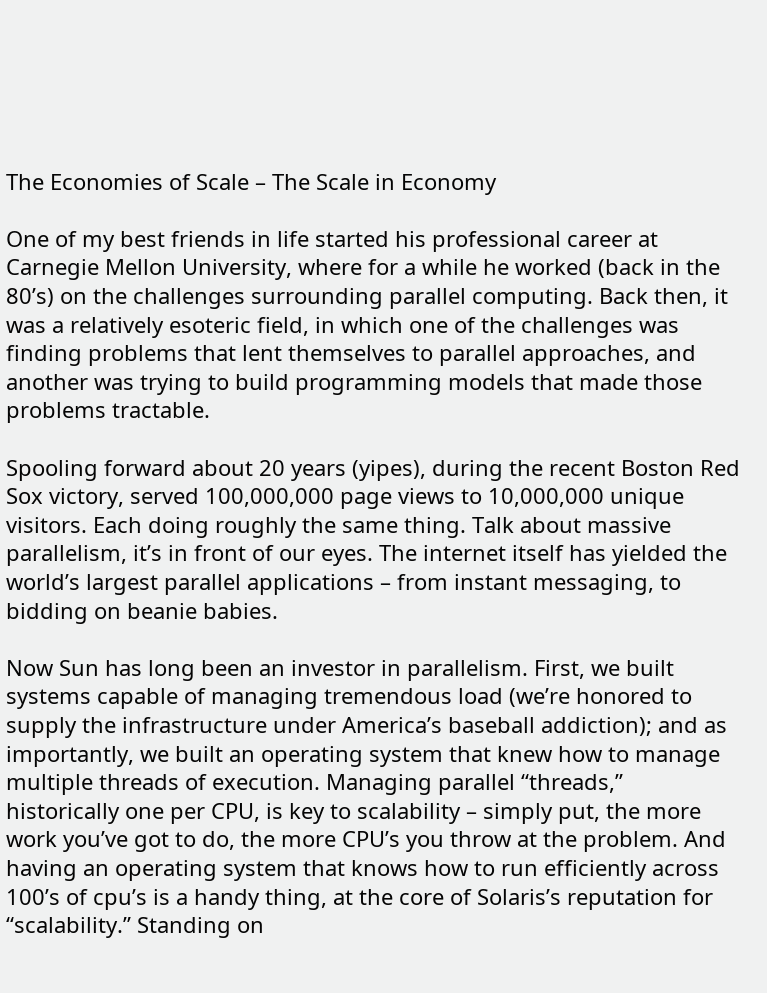The Economies of Scale – The Scale in Economy

One of my best friends in life started his professional career at Carnegie Mellon University, where for a while he worked (back in the 80’s) on the challenges surrounding parallel computing. Back then, it was a relatively esoteric field, in which one of the challenges was finding problems that lent themselves to parallel approaches, and another was trying to build programming models that made those problems tractable.

Spooling forward about 20 years (yipes), during the recent Boston Red Sox victory, served 100,000,000 page views to 10,000,000 unique visitors. Each doing roughly the same thing. Talk about massive parallelism, it’s in front of our eyes. The internet itself has yielded the world’s largest parallel applications – from instant messaging, to bidding on beanie babies.

Now Sun has long been an investor in parallelism. First, we built systems capable of managing tremendous load (we’re honored to supply the infrastructure under America’s baseball addiction); and as importantly, we built an operating system that knew how to manage multiple threads of execution. Managing parallel “threads,” historically one per CPU, is key to scalability – simply put, the more work you’ve got to do, the more CPU’s you throw at the problem. And having an operating system that knows how to run efficiently across 100’s of cpu’s is a handy thing, at the core of Solaris’s reputation for “scalability.” Standing on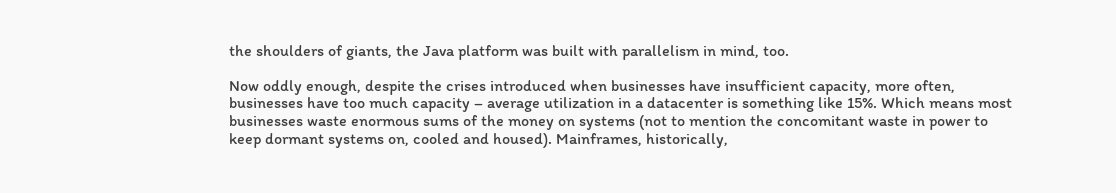the shoulders of giants, the Java platform was built with parallelism in mind, too.

Now oddly enough, despite the crises introduced when businesses have insufficient capacity, more often, businesses have too much capacity – average utilization in a datacenter is something like 15%. Which means most businesses waste enormous sums of the money on systems (not to mention the concomitant waste in power to keep dormant systems on, cooled and housed). Mainframes, historically,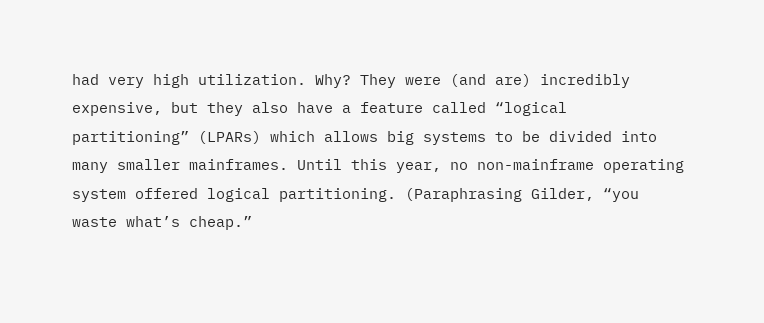had very high utilization. Why? They were (and are) incredibly expensive, but they also have a feature called “logical partitioning” (LPARs) which allows big systems to be divided into many smaller mainframes. Until this year, no non-mainframe operating system offered logical partitioning. (Paraphrasing Gilder, “you waste what’s cheap.”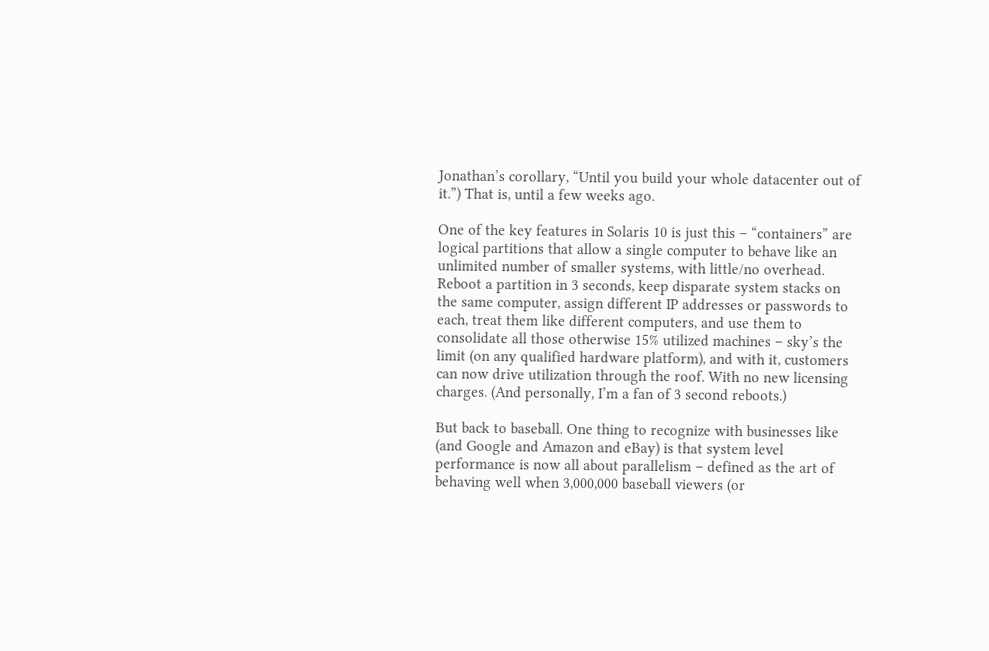Jonathan’s corollary, “Until you build your whole datacenter out of it.”) That is, until a few weeks ago.

One of the key features in Solaris 10 is just this – “containers” are logical partitions that allow a single computer to behave like an unlimited number of smaller systems, with little/no overhead. Reboot a partition in 3 seconds, keep disparate system stacks on the same computer, assign different IP addresses or passwords to each, treat them like different computers, and use them to consolidate all those otherwise 15% utilized machines – sky’s the limit (on any qualified hardware platform), and with it, customers can now drive utilization through the roof. With no new licensing charges. (And personally, I’m a fan of 3 second reboots.)

But back to baseball. One thing to recognize with businesses like (and Google and Amazon and eBay) is that system level performance is now all about parallelism – defined as the art of behaving well when 3,000,000 baseball viewers (or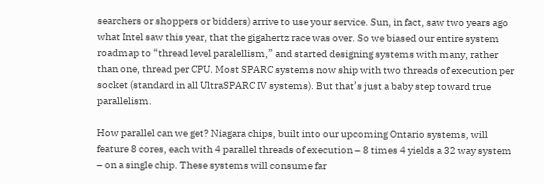searchers or shoppers or bidders) arrive to use your service. Sun, in fact, saw two years ago what Intel saw this year, that the gigahertz race was over. So we biased our entire system roadmap to “thread level paralellism,” and started designing systems with many, rather than one, thread per CPU. Most SPARC systems now ship with two threads of execution per socket (standard in all UltraSPARC IV systems). But that’s just a baby step toward true parallelism.

How parallel can we get? Niagara chips, built into our upcoming Ontario systems, will feature 8 cores, each with 4 parallel threads of execution – 8 times 4 yields a 32 way system – on a single chip. These systems will consume far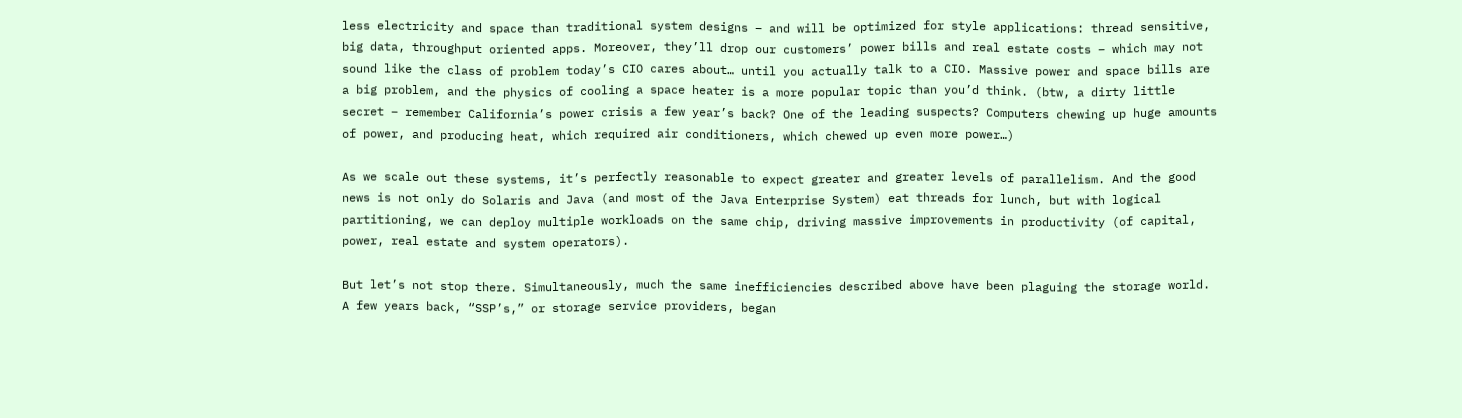less electricity and space than traditional system designs – and will be optimized for style applications: thread sensitive, big data, throughput oriented apps. Moreover, they’ll drop our customers’ power bills and real estate costs – which may not sound like the class of problem today’s CIO cares about… until you actually talk to a CIO. Massive power and space bills are a big problem, and the physics of cooling a space heater is a more popular topic than you’d think. (btw, a dirty little secret – remember California’s power crisis a few year’s back? One of the leading suspects? Computers chewing up huge amounts of power, and producing heat, which required air conditioners, which chewed up even more power…)

As we scale out these systems, it’s perfectly reasonable to expect greater and greater levels of parallelism. And the good news is not only do Solaris and Java (and most of the Java Enterprise System) eat threads for lunch, but with logical partitioning, we can deploy multiple workloads on the same chip, driving massive improvements in productivity (of capital, power, real estate and system operators).

But let’s not stop there. Simultaneously, much the same inefficiencies described above have been plaguing the storage world. A few years back, “SSP’s,” or storage service providers, began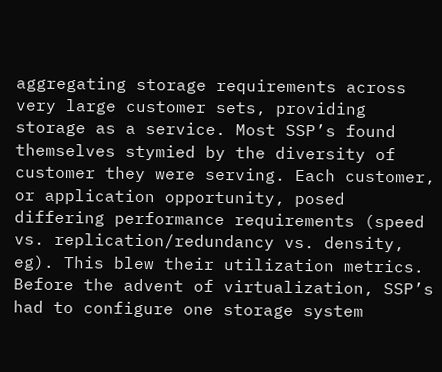aggregating storage requirements across very large customer sets, providing storage as a service. Most SSP’s found themselves stymied by the diversity of customer they were serving. Each customer, or application opportunity, posed differing performance requirements (speed vs. replication/redundancy vs. density, eg). This blew their utilization metrics. Before the advent of virtualization, SSP’s had to configure one storage system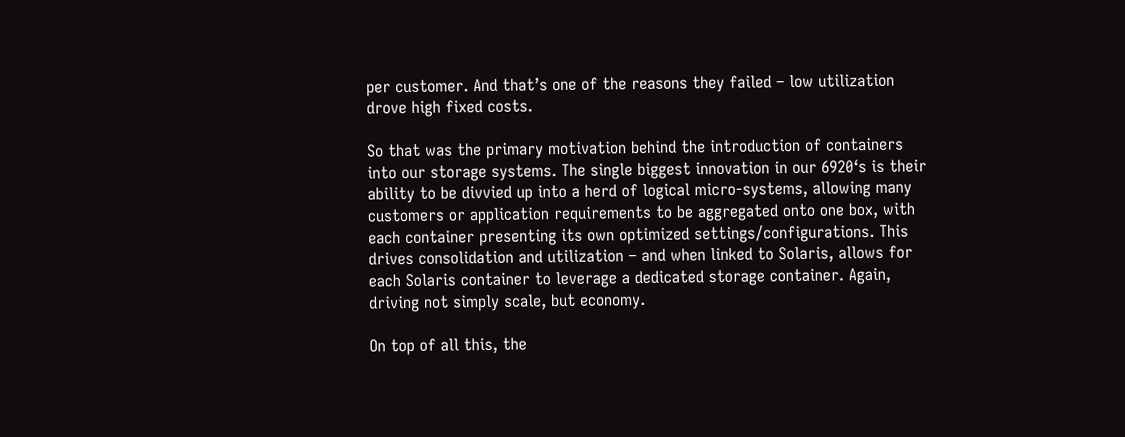per customer. And that’s one of the reasons they failed – low utilization drove high fixed costs.

So that was the primary motivation behind the introduction of containers into our storage systems. The single biggest innovation in our 6920‘s is their ability to be divvied up into a herd of logical micro-systems, allowing many customers or application requirements to be aggregated onto one box, with each container presenting its own optimized settings/configurations. This drives consolidation and utilization – and when linked to Solaris, allows for each Solaris container to leverage a dedicated storage container. Again, driving not simply scale, but economy.

On top of all this, the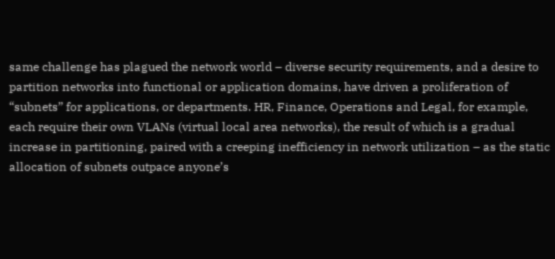same challenge has plagued the network world – diverse security requirements, and a desire to partition networks into functional or application domains, have driven a proliferation of “subnets” for applications, or departments. HR, Finance, Operations and Legal, for example, each require their own VLANs (virtual local area networks), the result of which is a gradual increase in partitioning, paired with a creeping inefficiency in network utilization – as the static allocation of subnets outpace anyone’s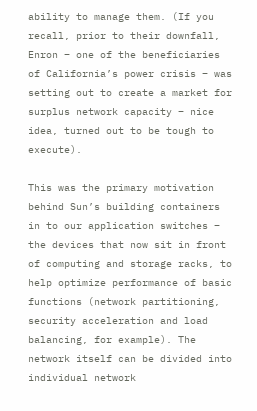ability to manage them. (If you recall, prior to their downfall, Enron – one of the beneficiaries of California’s power crisis – was setting out to create a market for surplus network capacity – nice idea, turned out to be tough to execute).

This was the primary motivation behind Sun’s building containers in to our application switches – the devices that now sit in front of computing and storage racks, to help optimize performance of basic functions (network partitioning, security acceleration and load balancing, for example). The network itself can be divided into individual network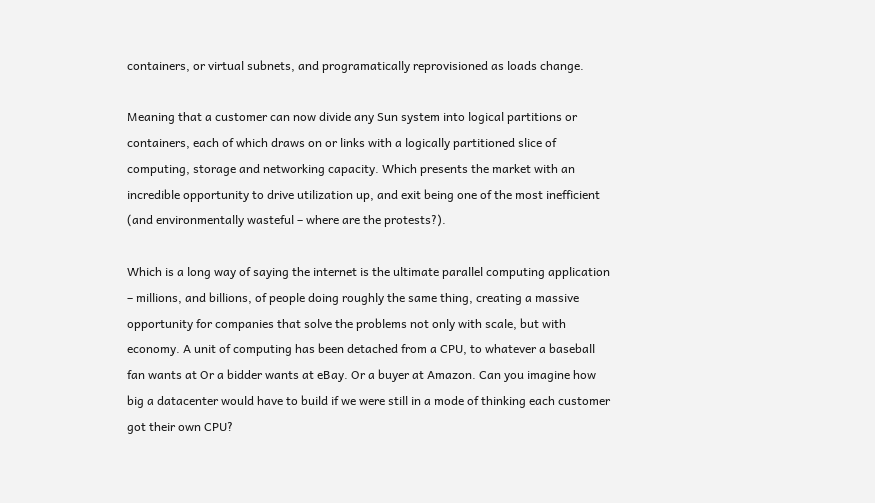containers, or virtual subnets, and programatically reprovisioned as loads change.

Meaning that a customer can now divide any Sun system into logical partitions or containers, each of which draws on or links with a logically partitioned slice of computing, storage and networking capacity. Which presents the market with an incredible opportunity to drive utilization up, and exit being one of the most inefficient (and environmentally wasteful – where are the protests?).

Which is a long way of saying the internet is the ultimate parallel computing application – millions, and billions, of people doing roughly the same thing, creating a massive opportunity for companies that solve the problems not only with scale, but with economy. A unit of computing has been detached from a CPU, to whatever a baseball fan wants at Or a bidder wants at eBay. Or a buyer at Amazon. Can you imagine how big a datacenter would have to build if we were still in a mode of thinking each customer got their own CPU?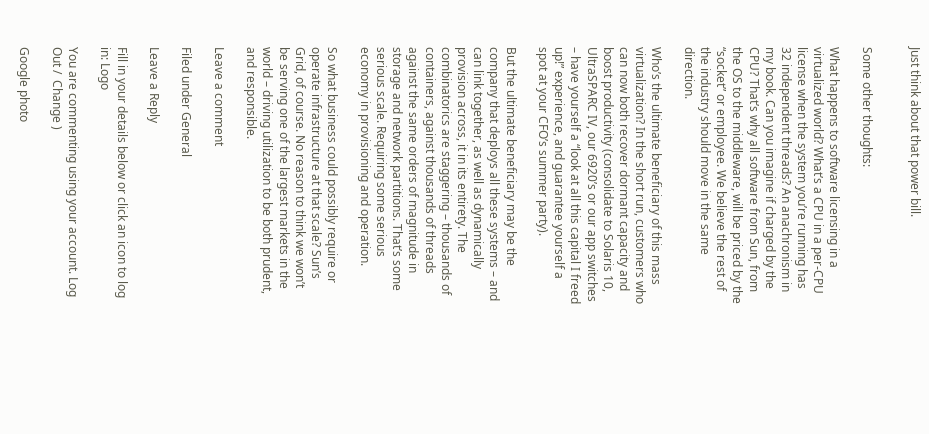Just think about that power bill.


Some other thoughts:

What happens to software licensing in a virtualized world? What’s a CPU in a per-CPU license when the system you’re running has 32 independent threads? An anachronism in my book. Can you imagine if charged by the CPU? That’s why all software from Sun, from the OS to the middleware, will be priced by the “socket” or employee. We believe the rest of the industry should move in the same direction.

Who’s the ultimate beneficiary of this mass virtualization? In the short run, customers who can now both recover dormant capacity and boost productivity (consolidate to Solaris 10, UltraSPARC IV, our 6920’s or our app switches – have yourself a “look at all this capital I freed up!” experience, and guarantee yourself a spot at your CFO’s summer party).

But the ultimate beneficiary may be the company that deploys all these systems – and can link together, as well as dynamically provision across, it in its entirety. The combinatorics are staggering – thousands of containers, against thousands of threads against the same orders of magnitude in storage and network partitions. That’s some serious scale. Requiring some serious economy in provisioning and operation.

So what business could possibly require or operate infrastructure at that scale? Sun’s Grid, of course. No reason to think we won’t be serving one of the largest markets in the world – driving utilization to be both prudent, and responsible.

Leave a comment

Filed under General

Leave a Reply

Fill in your details below or click an icon to log in: Logo

You are commenting using your account. Log Out /  Change )

Google photo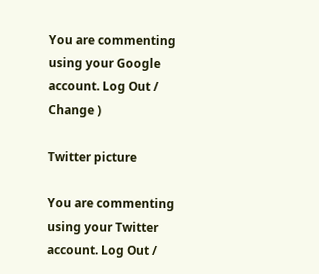You are commenting using your Google account. Log Out /  Change )

Twitter picture

You are commenting using your Twitter account. Log Out /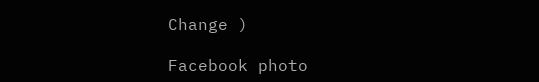Change )

Facebook photo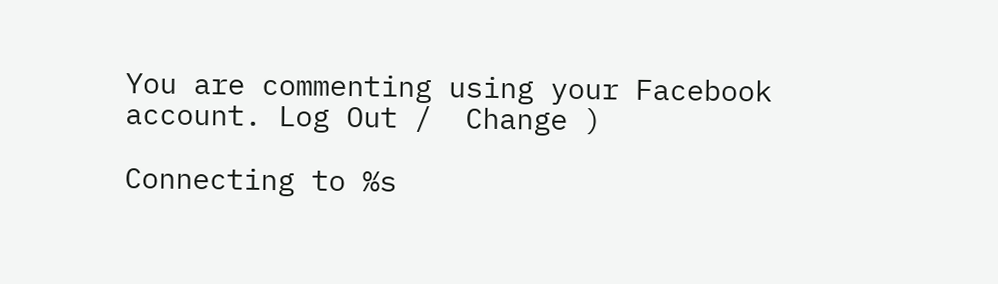You are commenting using your Facebook account. Log Out /  Change )

Connecting to %s